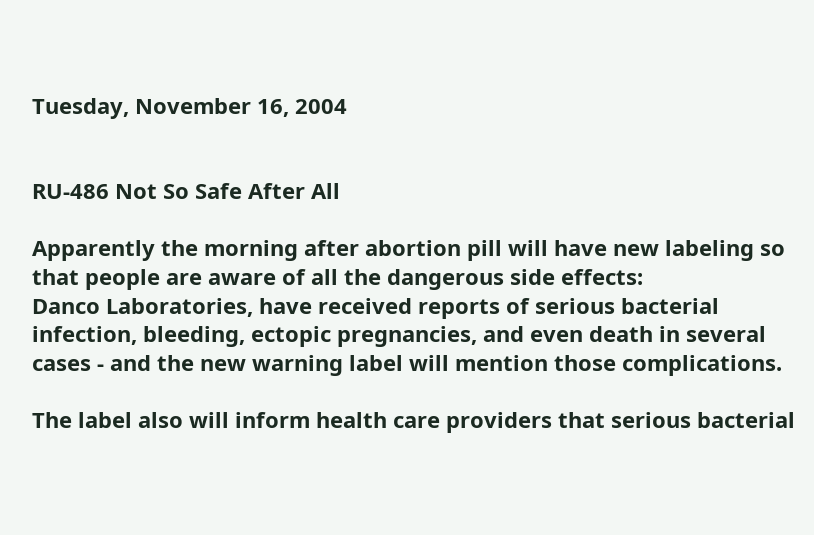Tuesday, November 16, 2004


RU-486 Not So Safe After All

Apparently the morning after abortion pill will have new labeling so that people are aware of all the dangerous side effects:
Danco Laboratories, have received reports of serious bacterial infection, bleeding, ectopic pregnancies, and even death in several cases - and the new warning label will mention those complications.

The label also will inform health care providers that serious bacterial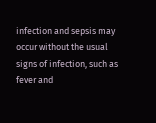infection and sepsis may occur without the usual signs of infection, such as fever and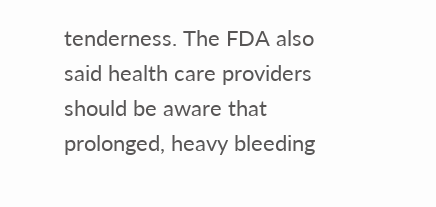tenderness. The FDA also said health care providers should be aware that prolonged, heavy bleeding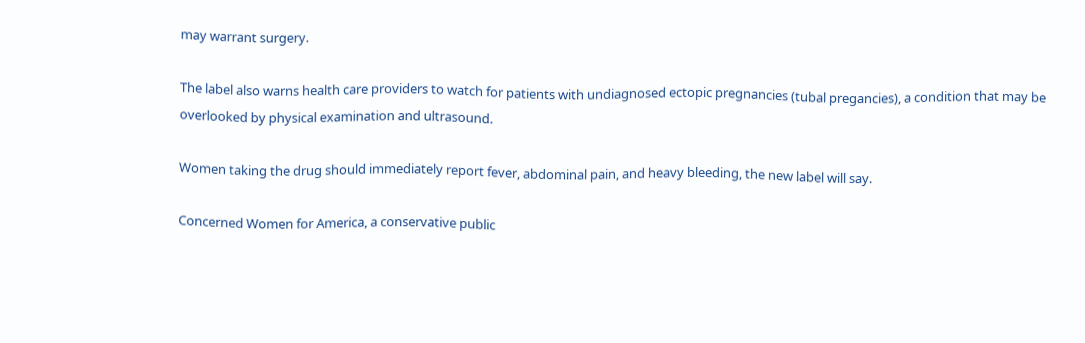may warrant surgery.

The label also warns health care providers to watch for patients with undiagnosed ectopic pregnancies (tubal pregancies), a condition that may be overlooked by physical examination and ultrasound.

Women taking the drug should immediately report fever, abdominal pain, and heavy bleeding, the new label will say.

Concerned Women for America, a conservative public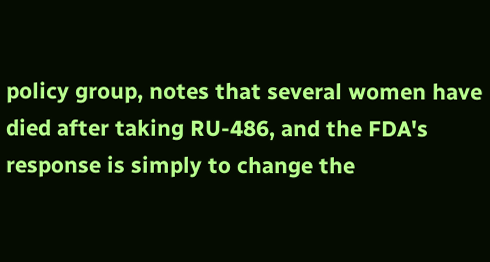policy group, notes that several women have died after taking RU-486, and the FDA's response is simply to change the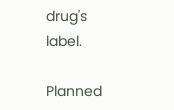drug's label.

Planned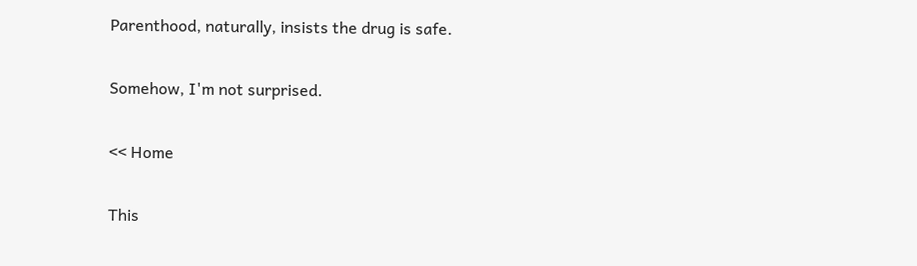Parenthood, naturally, insists the drug is safe.

Somehow, I'm not surprised.

<< Home

This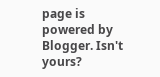page is powered by Blogger. Isn't yours?